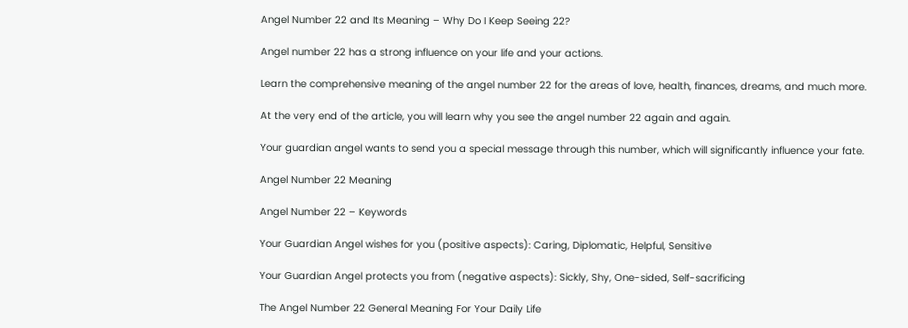Angel Number 22 and Its Meaning – Why Do I Keep Seeing 22?

Angel number 22 has a strong influence on your life and your actions.

Learn the comprehensive meaning of the angel number 22 for the areas of love, health, finances, dreams, and much more.

At the very end of the article, you will learn why you see the angel number 22 again and again.

Your guardian angel wants to send you a special message through this number, which will significantly influence your fate.

Angel Number 22 Meaning

Angel Number 22 – Keywords

Your Guardian Angel wishes for you (positive aspects): Caring, Diplomatic, Helpful, Sensitive

Your Guardian Angel protects you from (negative aspects): Sickly, Shy, One-sided, Self-sacrificing

The Angel Number 22 General Meaning For Your Daily Life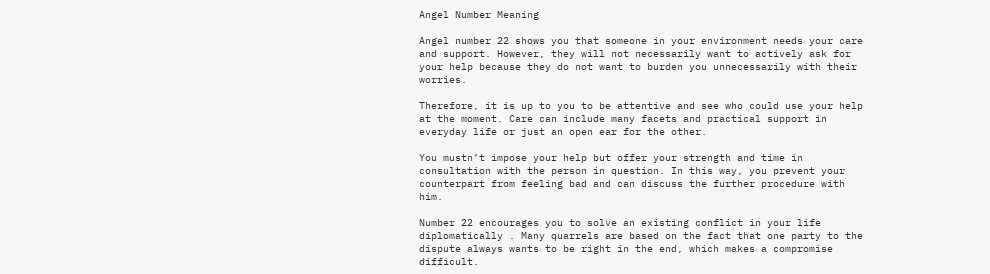Angel Number Meaning

Angel number 22 shows you that someone in your environment needs your care and support. However, they will not necessarily want to actively ask for your help because they do not want to burden you unnecessarily with their worries.

Therefore, it is up to you to be attentive and see who could use your help at the moment. Care can include many facets and practical support in everyday life or just an open ear for the other.

You mustn’t impose your help but offer your strength and time in consultation with the person in question. In this way, you prevent your counterpart from feeling bad and can discuss the further procedure with him.

Number 22 encourages you to solve an existing conflict in your life diplomatically . Many quarrels are based on the fact that one party to the dispute always wants to be right in the end, which makes a compromise difficult.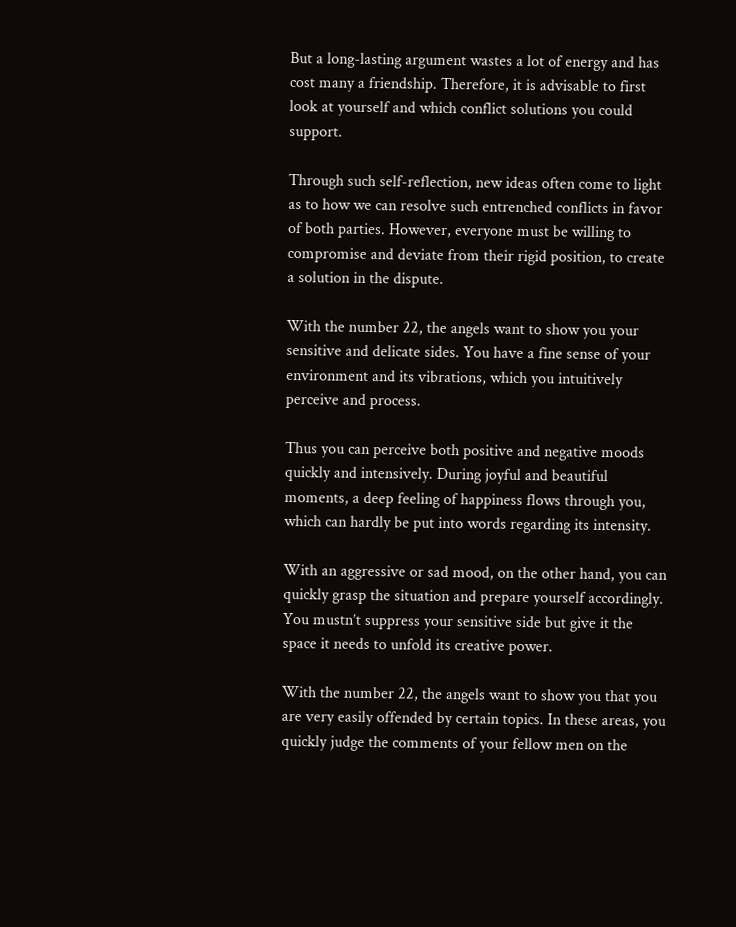But a long-lasting argument wastes a lot of energy and has cost many a friendship. Therefore, it is advisable to first look at yourself and which conflict solutions you could support.

Through such self-reflection, new ideas often come to light as to how we can resolve such entrenched conflicts in favor of both parties. However, everyone must be willing to compromise and deviate from their rigid position, to create a solution in the dispute.

With the number 22, the angels want to show you your sensitive and delicate sides. You have a fine sense of your environment and its vibrations, which you intuitively perceive and process.

Thus you can perceive both positive and negative moods quickly and intensively. During joyful and beautiful moments, a deep feeling of happiness flows through you, which can hardly be put into words regarding its intensity.

With an aggressive or sad mood, on the other hand, you can quickly grasp the situation and prepare yourself accordingly. You mustn’t suppress your sensitive side but give it the space it needs to unfold its creative power.

With the number 22, the angels want to show you that you are very easily offended by certain topics. In these areas, you quickly judge the comments of your fellow men on the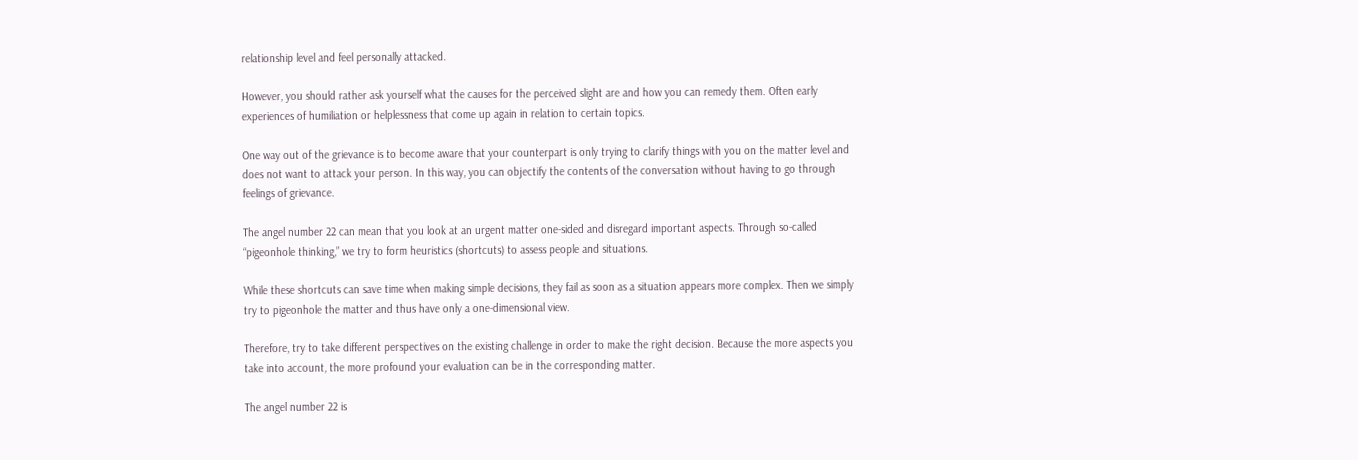relationship level and feel personally attacked.

However, you should rather ask yourself what the causes for the perceived slight are and how you can remedy them. Often early experiences of humiliation or helplessness that come up again in relation to certain topics.

One way out of the grievance is to become aware that your counterpart is only trying to clarify things with you on the matter level and does not want to attack your person. In this way, you can objectify the contents of the conversation without having to go through feelings of grievance.

The angel number 22 can mean that you look at an urgent matter one-sided and disregard important aspects. Through so-called “pigeonhole thinking,” we try to form heuristics (shortcuts) to assess people and situations.

While these shortcuts can save time when making simple decisions, they fail as soon as a situation appears more complex. Then we simply try to pigeonhole the matter and thus have only a one-dimensional view.

Therefore, try to take different perspectives on the existing challenge in order to make the right decision. Because the more aspects you take into account, the more profound your evaluation can be in the corresponding matter.

The angel number 22 is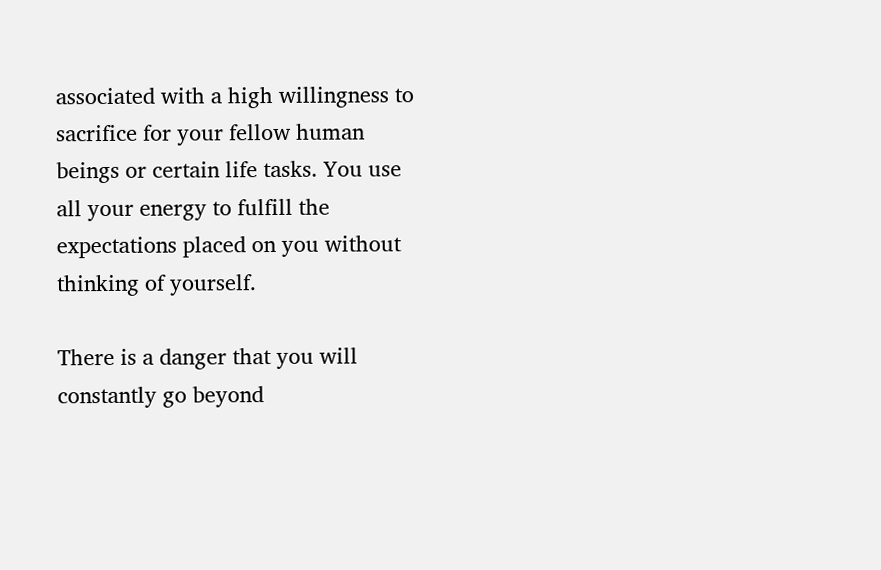associated with a high willingness to sacrifice for your fellow human beings or certain life tasks. You use all your energy to fulfill the expectations placed on you without thinking of yourself.

There is a danger that you will constantly go beyond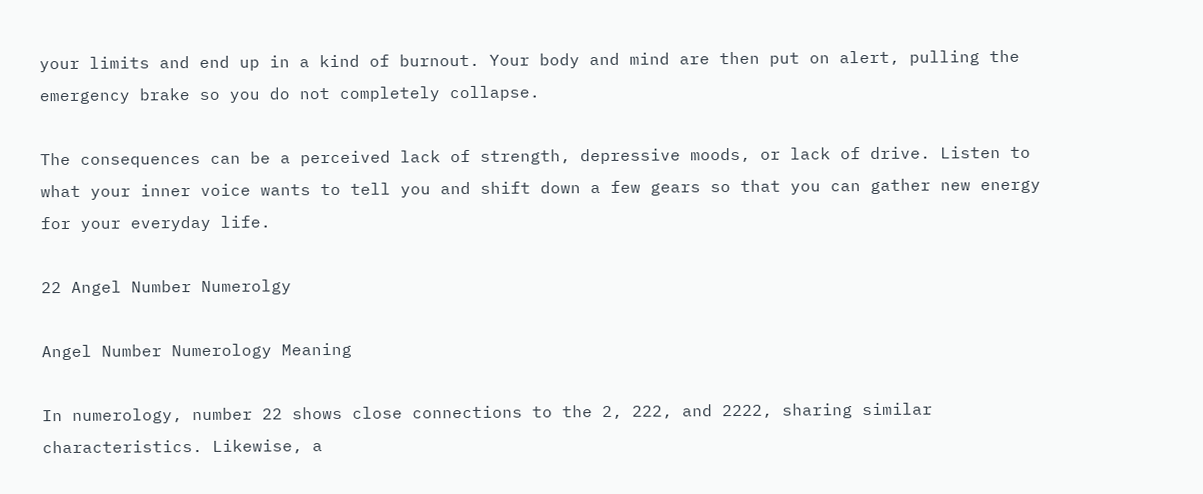your limits and end up in a kind of burnout. Your body and mind are then put on alert, pulling the emergency brake so you do not completely collapse.

The consequences can be a perceived lack of strength, depressive moods, or lack of drive. Listen to what your inner voice wants to tell you and shift down a few gears so that you can gather new energy for your everyday life.

22 Angel Number Numerolgy

Angel Number Numerology Meaning

In numerology, number 22 shows close connections to the 2, 222, and 2222, sharing similar characteristics. Likewise, a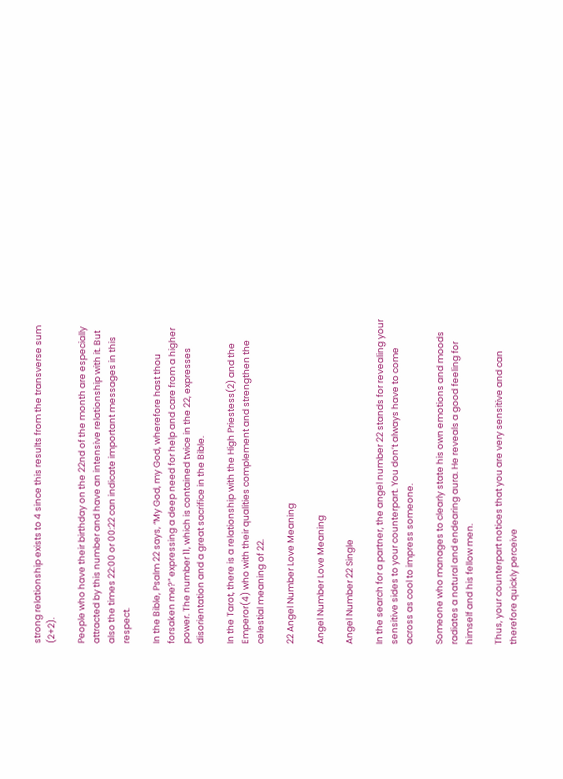strong relationship exists to 4 since this results from the transverse sum (2+2).

People who have their birthday on the 22nd of the month are especially attracted by this number and have an intensive relationship with it. But also the times 22:00 or 00:22 can indicate important messages in this respect.

In the Bible, Psalm 22 says, “My God, my God, wherefore hast thou forsaken me?” expressing a deep need for help and care from a higher power. The number 11, which is contained twice in the 22, expresses disorientation and a great sacrifice in the Bible.

In the Tarot, there is a relationship with the High Priestess(2) and the Emperor(4) who with their qualities complement and strengthen the celestial meaning of 22.

22 Angel Number Love Meaning

Angel Number Love Meaning

Angel Number 22 Single

In the search for a partner, the angel number 22 stands for revealing your sensitive sides to your counterpart. You don’t always have to come across as cool to impress someone.

Someone who manages to clearly state his own emotions and moods radiates a natural and endearing aura. He reveals a good feeling for himself and his fellow men.

Thus, your counterpart notices that you are very sensitive and can therefore quickly perceive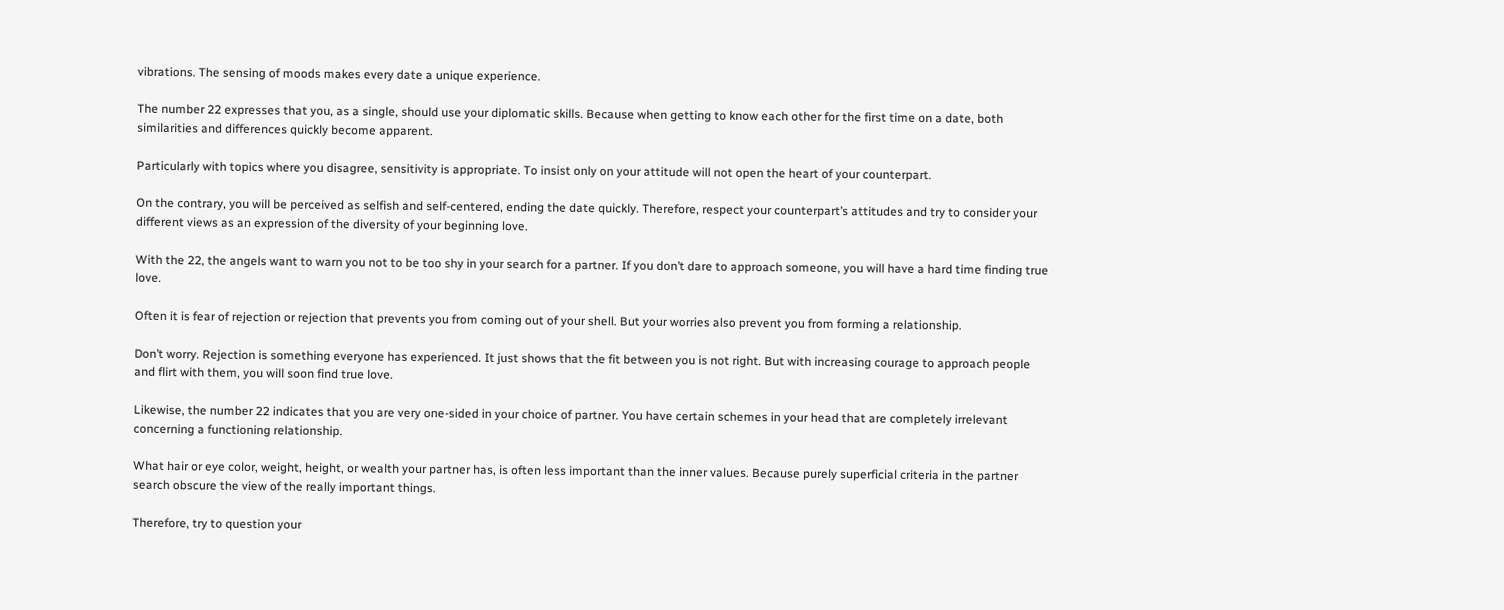vibrations. The sensing of moods makes every date a unique experience.

The number 22 expresses that you, as a single, should use your diplomatic skills. Because when getting to know each other for the first time on a date, both similarities and differences quickly become apparent.

Particularly with topics where you disagree, sensitivity is appropriate. To insist only on your attitude will not open the heart of your counterpart.

On the contrary, you will be perceived as selfish and self-centered, ending the date quickly. Therefore, respect your counterpart’s attitudes and try to consider your different views as an expression of the diversity of your beginning love.

With the 22, the angels want to warn you not to be too shy in your search for a partner. If you don’t dare to approach someone, you will have a hard time finding true love.

Often it is fear of rejection or rejection that prevents you from coming out of your shell. But your worries also prevent you from forming a relationship.

Don’t worry. Rejection is something everyone has experienced. It just shows that the fit between you is not right. But with increasing courage to approach people and flirt with them, you will soon find true love.

Likewise, the number 22 indicates that you are very one-sided in your choice of partner. You have certain schemes in your head that are completely irrelevant concerning a functioning relationship.

What hair or eye color, weight, height, or wealth your partner has, is often less important than the inner values. Because purely superficial criteria in the partner search obscure the view of the really important things.

Therefore, try to question your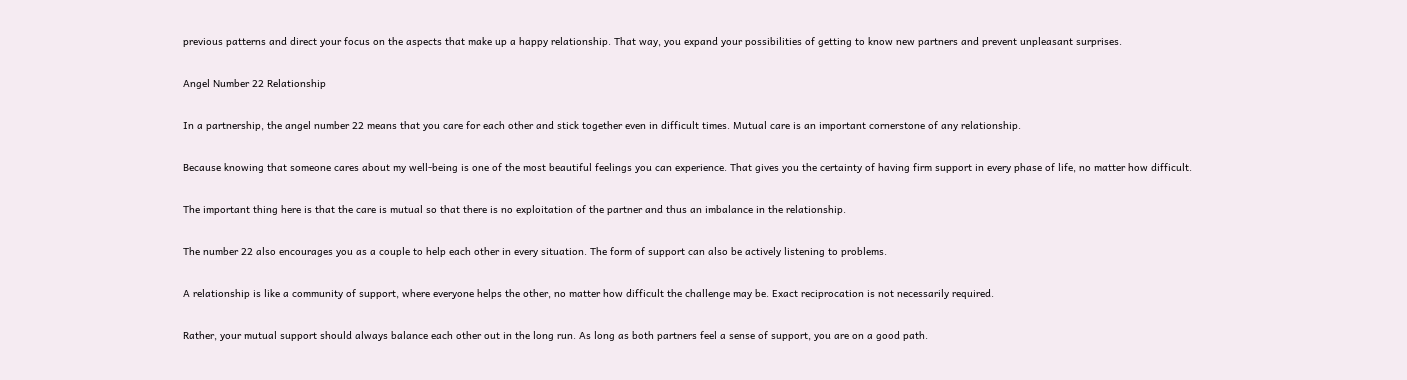previous patterns and direct your focus on the aspects that make up a happy relationship. That way, you expand your possibilities of getting to know new partners and prevent unpleasant surprises.

Angel Number 22 Relationship

In a partnership, the angel number 22 means that you care for each other and stick together even in difficult times. Mutual care is an important cornerstone of any relationship.

Because knowing that someone cares about my well-being is one of the most beautiful feelings you can experience. That gives you the certainty of having firm support in every phase of life, no matter how difficult.

The important thing here is that the care is mutual so that there is no exploitation of the partner and thus an imbalance in the relationship.

The number 22 also encourages you as a couple to help each other in every situation. The form of support can also be actively listening to problems.

A relationship is like a community of support, where everyone helps the other, no matter how difficult the challenge may be. Exact reciprocation is not necessarily required.

Rather, your mutual support should always balance each other out in the long run. As long as both partners feel a sense of support, you are on a good path.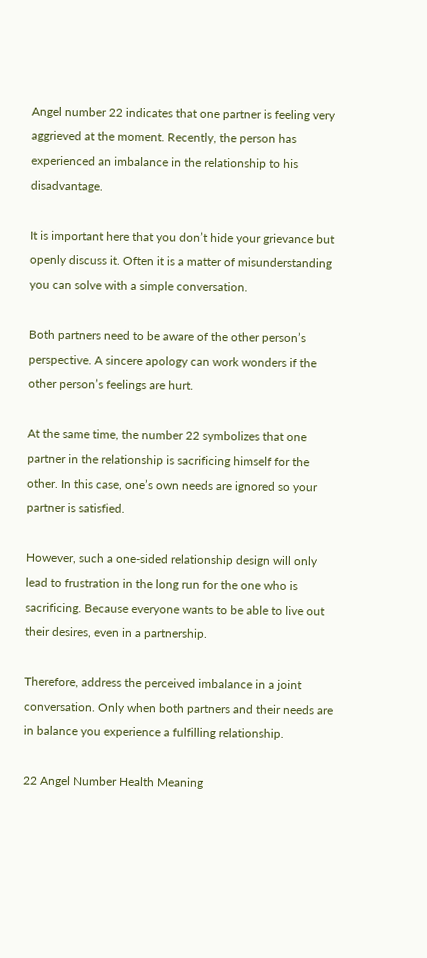Angel number 22 indicates that one partner is feeling very aggrieved at the moment. Recently, the person has experienced an imbalance in the relationship to his disadvantage.

It is important here that you don’t hide your grievance but openly discuss it. Often it is a matter of misunderstanding you can solve with a simple conversation.

Both partners need to be aware of the other person’s perspective. A sincere apology can work wonders if the other person’s feelings are hurt.

At the same time, the number 22 symbolizes that one partner in the relationship is sacrificing himself for the other. In this case, one’s own needs are ignored so your partner is satisfied.

However, such a one-sided relationship design will only lead to frustration in the long run for the one who is sacrificing. Because everyone wants to be able to live out their desires, even in a partnership.

Therefore, address the perceived imbalance in a joint conversation. Only when both partners and their needs are in balance you experience a fulfilling relationship.

22 Angel Number Health Meaning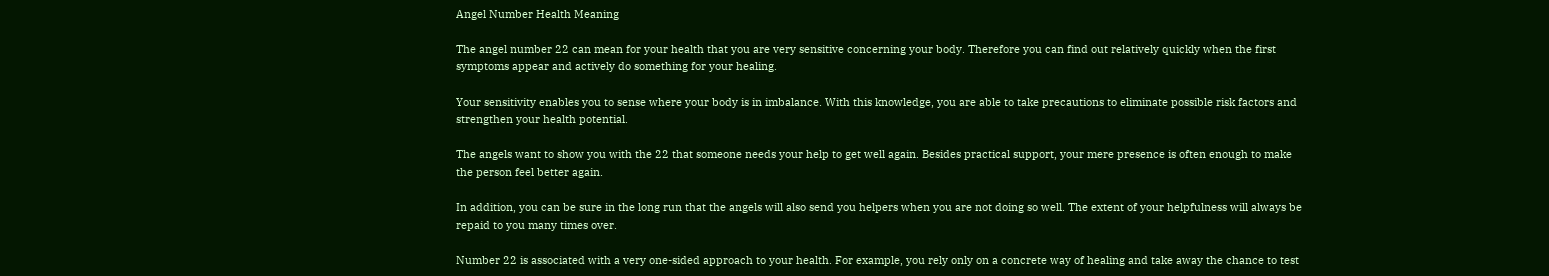Angel Number Health Meaning

The angel number 22 can mean for your health that you are very sensitive concerning your body. Therefore you can find out relatively quickly when the first symptoms appear and actively do something for your healing.

Your sensitivity enables you to sense where your body is in imbalance. With this knowledge, you are able to take precautions to eliminate possible risk factors and strengthen your health potential.

The angels want to show you with the 22 that someone needs your help to get well again. Besides practical support, your mere presence is often enough to make the person feel better again.

In addition, you can be sure in the long run that the angels will also send you helpers when you are not doing so well. The extent of your helpfulness will always be repaid to you many times over.

Number 22 is associated with a very one-sided approach to your health. For example, you rely only on a concrete way of healing and take away the chance to test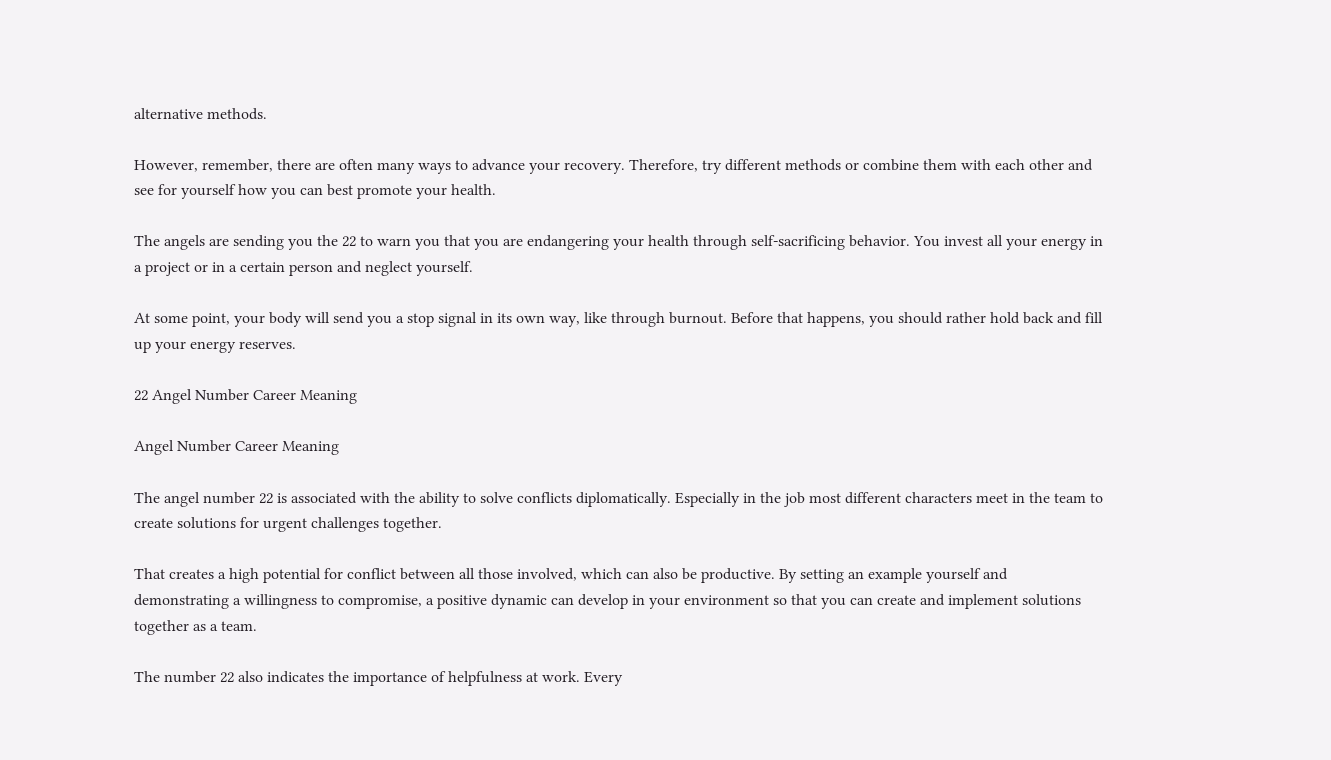alternative methods.

However, remember, there are often many ways to advance your recovery. Therefore, try different methods or combine them with each other and see for yourself how you can best promote your health.

The angels are sending you the 22 to warn you that you are endangering your health through self-sacrificing behavior. You invest all your energy in a project or in a certain person and neglect yourself.

At some point, your body will send you a stop signal in its own way, like through burnout. Before that happens, you should rather hold back and fill up your energy reserves.

22 Angel Number Career Meaning

Angel Number Career Meaning

The angel number 22 is associated with the ability to solve conflicts diplomatically. Especially in the job most different characters meet in the team to create solutions for urgent challenges together.

That creates a high potential for conflict between all those involved, which can also be productive. By setting an example yourself and demonstrating a willingness to compromise, a positive dynamic can develop in your environment so that you can create and implement solutions together as a team.

The number 22 also indicates the importance of helpfulness at work. Every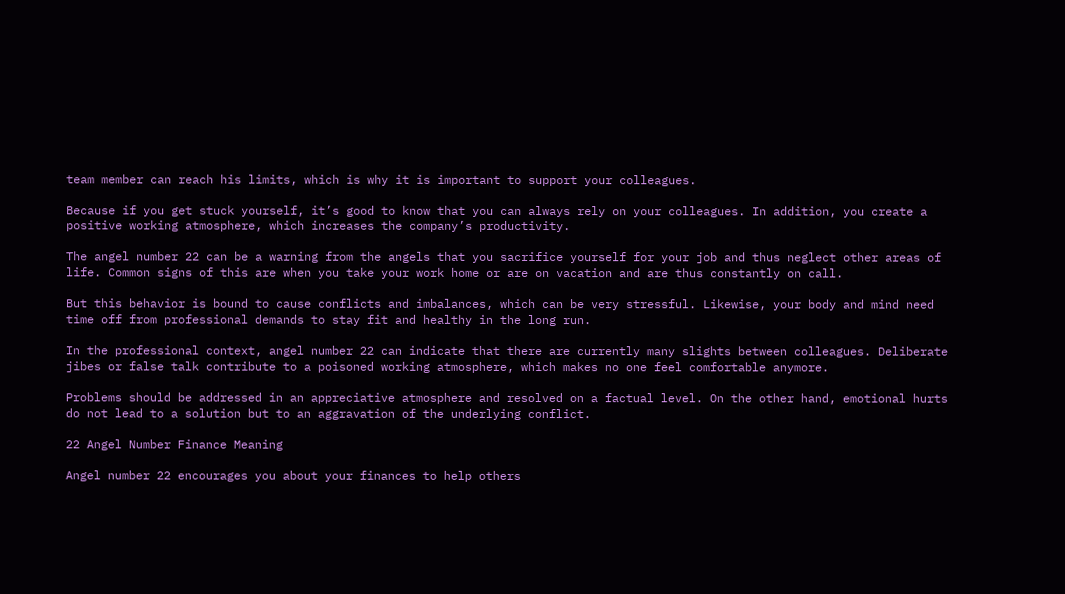team member can reach his limits, which is why it is important to support your colleagues.

Because if you get stuck yourself, it’s good to know that you can always rely on your colleagues. In addition, you create a positive working atmosphere, which increases the company’s productivity.

The angel number 22 can be a warning from the angels that you sacrifice yourself for your job and thus neglect other areas of life. Common signs of this are when you take your work home or are on vacation and are thus constantly on call.

But this behavior is bound to cause conflicts and imbalances, which can be very stressful. Likewise, your body and mind need time off from professional demands to stay fit and healthy in the long run.

In the professional context, angel number 22 can indicate that there are currently many slights between colleagues. Deliberate jibes or false talk contribute to a poisoned working atmosphere, which makes no one feel comfortable anymore.

Problems should be addressed in an appreciative atmosphere and resolved on a factual level. On the other hand, emotional hurts do not lead to a solution but to an aggravation of the underlying conflict.

22 Angel Number Finance Meaning

Angel number 22 encourages you about your finances to help others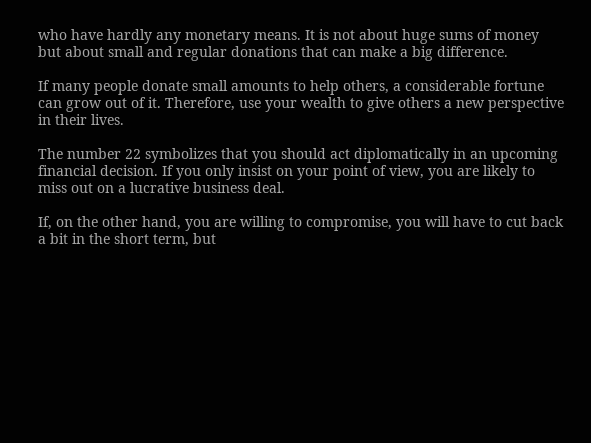who have hardly any monetary means. It is not about huge sums of money but about small and regular donations that can make a big difference.

If many people donate small amounts to help others, a considerable fortune can grow out of it. Therefore, use your wealth to give others a new perspective in their lives.

The number 22 symbolizes that you should act diplomatically in an upcoming financial decision. If you only insist on your point of view, you are likely to miss out on a lucrative business deal.

If, on the other hand, you are willing to compromise, you will have to cut back a bit in the short term, but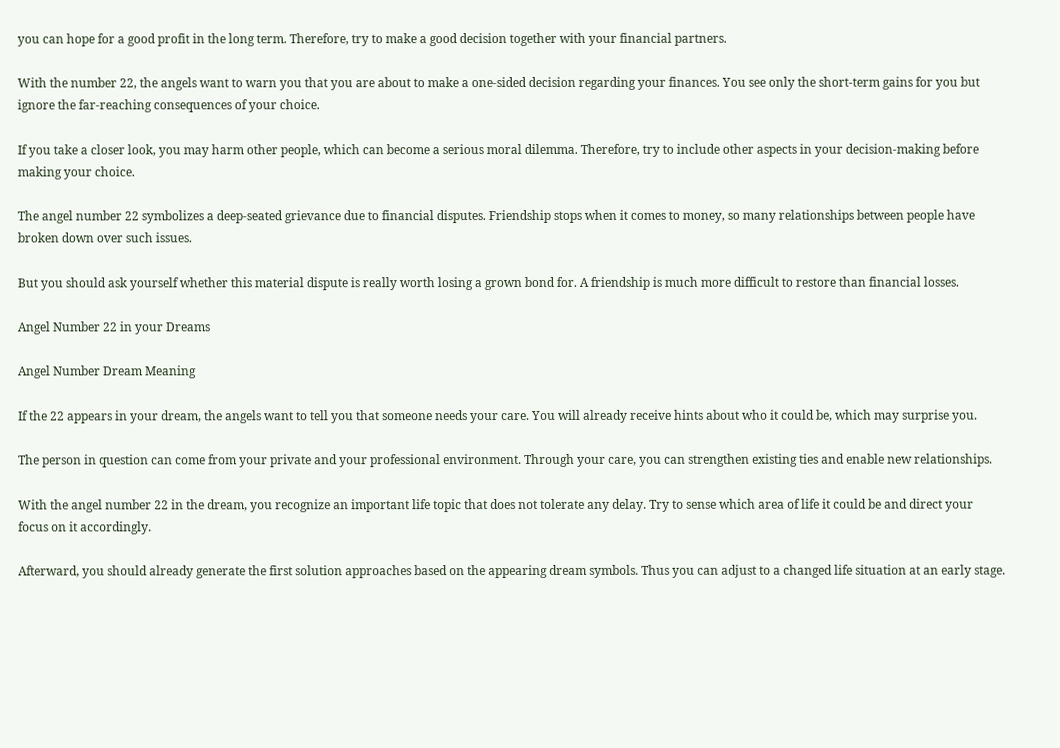you can hope for a good profit in the long term. Therefore, try to make a good decision together with your financial partners.

With the number 22, the angels want to warn you that you are about to make a one-sided decision regarding your finances. You see only the short-term gains for you but ignore the far-reaching consequences of your choice.

If you take a closer look, you may harm other people, which can become a serious moral dilemma. Therefore, try to include other aspects in your decision-making before making your choice.

The angel number 22 symbolizes a deep-seated grievance due to financial disputes. Friendship stops when it comes to money, so many relationships between people have broken down over such issues.

But you should ask yourself whether this material dispute is really worth losing a grown bond for. A friendship is much more difficult to restore than financial losses.

Angel Number 22 in your Dreams

Angel Number Dream Meaning

If the 22 appears in your dream, the angels want to tell you that someone needs your care. You will already receive hints about who it could be, which may surprise you.

The person in question can come from your private and your professional environment. Through your care, you can strengthen existing ties and enable new relationships.

With the angel number 22 in the dream, you recognize an important life topic that does not tolerate any delay. Try to sense which area of life it could be and direct your focus on it accordingly.

Afterward, you should already generate the first solution approaches based on the appearing dream symbols. Thus you can adjust to a changed life situation at an early stage.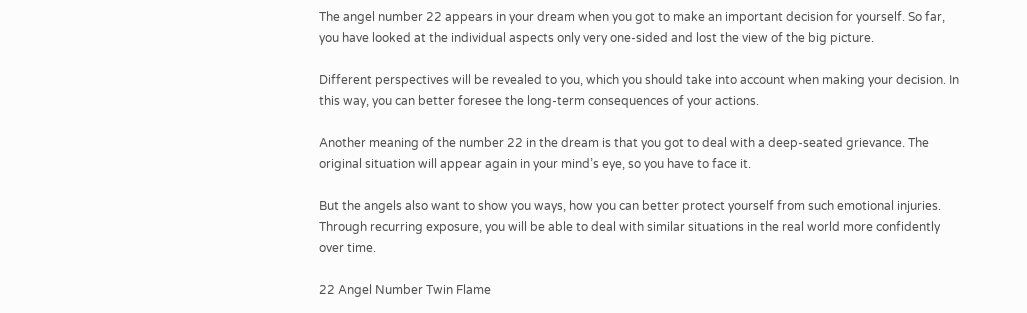The angel number 22 appears in your dream when you got to make an important decision for yourself. So far, you have looked at the individual aspects only very one-sided and lost the view of the big picture.

Different perspectives will be revealed to you, which you should take into account when making your decision. In this way, you can better foresee the long-term consequences of your actions.

Another meaning of the number 22 in the dream is that you got to deal with a deep-seated grievance. The original situation will appear again in your mind’s eye, so you have to face it.

But the angels also want to show you ways, how you can better protect yourself from such emotional injuries. Through recurring exposure, you will be able to deal with similar situations in the real world more confidently over time.

22 Angel Number Twin Flame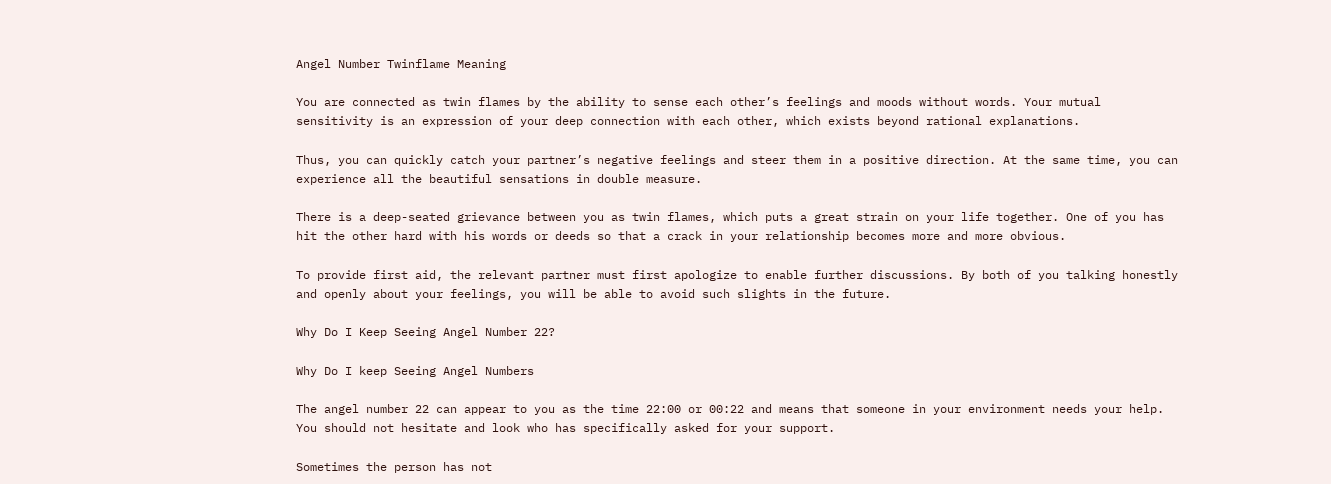Angel Number Twinflame Meaning

You are connected as twin flames by the ability to sense each other’s feelings and moods without words. Your mutual sensitivity is an expression of your deep connection with each other, which exists beyond rational explanations.

Thus, you can quickly catch your partner’s negative feelings and steer them in a positive direction. At the same time, you can experience all the beautiful sensations in double measure.

There is a deep-seated grievance between you as twin flames, which puts a great strain on your life together. One of you has hit the other hard with his words or deeds so that a crack in your relationship becomes more and more obvious.

To provide first aid, the relevant partner must first apologize to enable further discussions. By both of you talking honestly and openly about your feelings, you will be able to avoid such slights in the future.

Why Do I Keep Seeing Angel Number 22?

Why Do I keep Seeing Angel Numbers

The angel number 22 can appear to you as the time 22:00 or 00:22 and means that someone in your environment needs your help. You should not hesitate and look who has specifically asked for your support.

Sometimes the person has not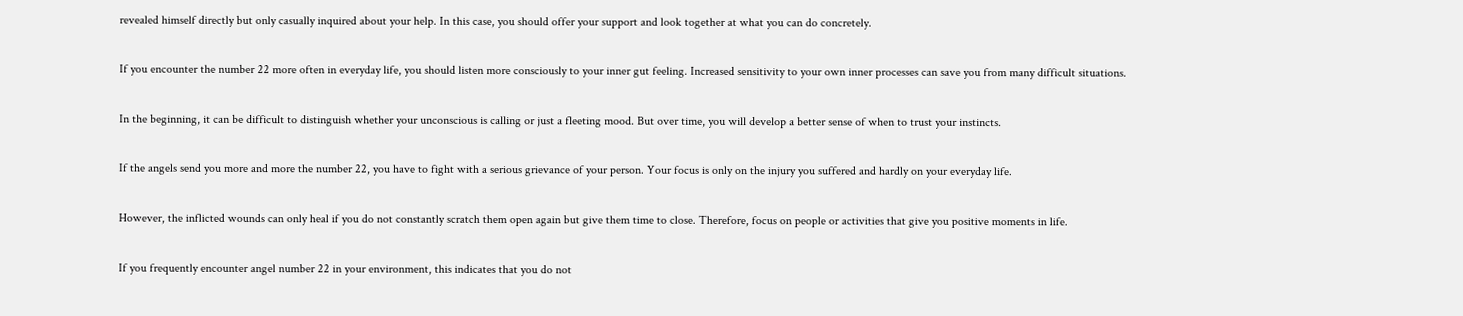revealed himself directly but only casually inquired about your help. In this case, you should offer your support and look together at what you can do concretely.

If you encounter the number 22 more often in everyday life, you should listen more consciously to your inner gut feeling. Increased sensitivity to your own inner processes can save you from many difficult situations.

In the beginning, it can be difficult to distinguish whether your unconscious is calling or just a fleeting mood. But over time, you will develop a better sense of when to trust your instincts.

If the angels send you more and more the number 22, you have to fight with a serious grievance of your person. Your focus is only on the injury you suffered and hardly on your everyday life.

However, the inflicted wounds can only heal if you do not constantly scratch them open again but give them time to close. Therefore, focus on people or activities that give you positive moments in life.

If you frequently encounter angel number 22 in your environment, this indicates that you do not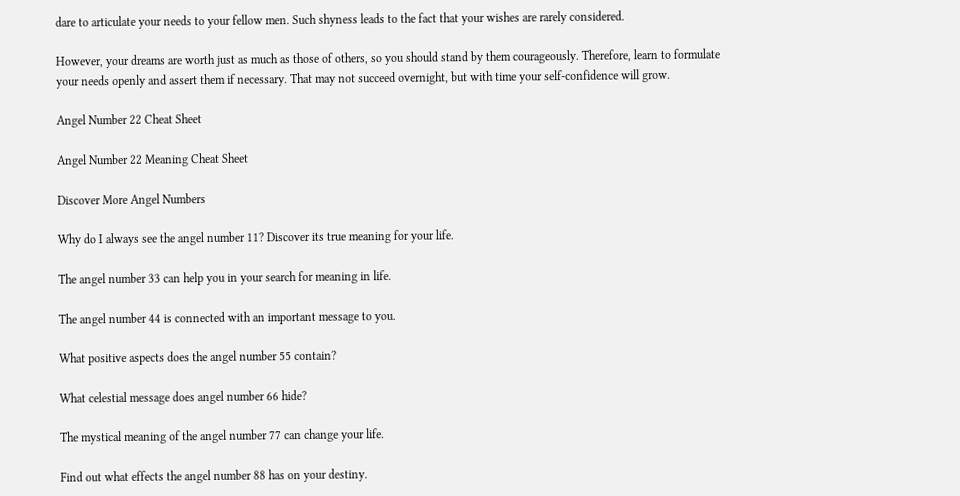dare to articulate your needs to your fellow men. Such shyness leads to the fact that your wishes are rarely considered.

However, your dreams are worth just as much as those of others, so you should stand by them courageously. Therefore, learn to formulate your needs openly and assert them if necessary. That may not succeed overnight, but with time your self-confidence will grow.

Angel Number 22 Cheat Sheet

Angel Number 22 Meaning Cheat Sheet

Discover More Angel Numbers

Why do I always see the angel number 11? Discover its true meaning for your life.

The angel number 33 can help you in your search for meaning in life.

The angel number 44 is connected with an important message to you.

What positive aspects does the angel number 55 contain?

What celestial message does angel number 66 hide?

The mystical meaning of the angel number 77 can change your life.

Find out what effects the angel number 88 has on your destiny.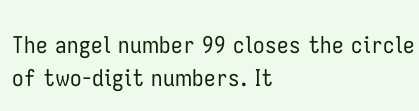The angel number 99 closes the circle of two-digit numbers. It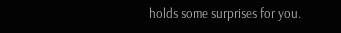holds some surprises for you.